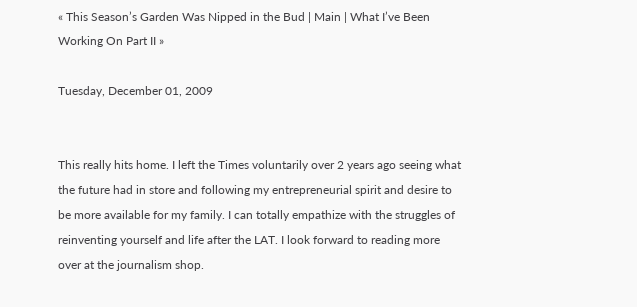« This Season’s Garden Was Nipped in the Bud | Main | What I’ve Been Working On Part II »

Tuesday, December 01, 2009


This really hits home. I left the Times voluntarily over 2 years ago seeing what the future had in store and following my entrepreneurial spirit and desire to be more available for my family. I can totally empathize with the struggles of reinventing yourself and life after the LAT. I look forward to reading more over at the journalism shop.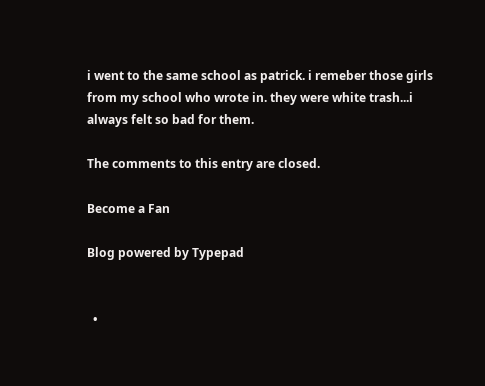i went to the same school as patrick. i remeber those girls from my school who wrote in. they were white trash...i always felt so bad for them.

The comments to this entry are closed.

Become a Fan

Blog powered by Typepad


  •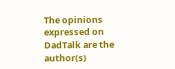The opinions expressed on DadTalk are the author(s)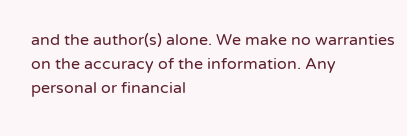and the author(s) alone. We make no warranties on the accuracy of the information. Any personal or financial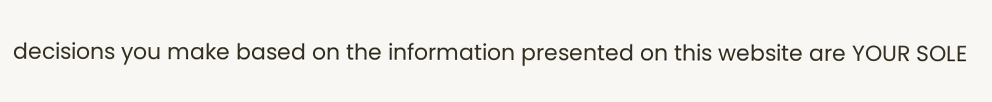decisions you make based on the information presented on this website are YOUR SOLE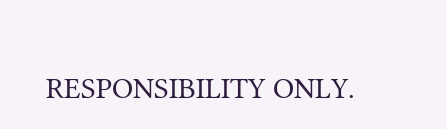RESPONSIBILITY ONLY.